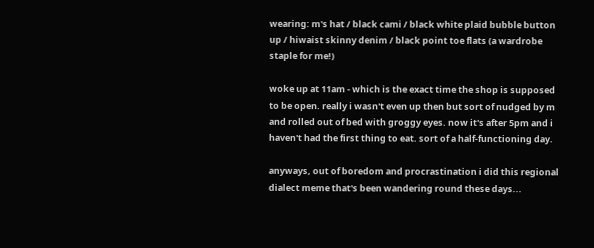wearing: m's hat / black cami / black white plaid bubble button up / hiwaist skinny denim / black point toe flats (a wardrobe staple for me!)

woke up at 11am - which is the exact time the shop is supposed to be open. really i wasn't even up then but sort of nudged by m and rolled out of bed with groggy eyes. now it's after 5pm and i haven't had the first thing to eat. sort of a half-functioning day.

anyways, out of boredom and procrastination i did this regional dialect meme that's been wandering round these days...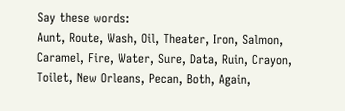Say these words:
Aunt, Route, Wash, Oil, Theater, Iron, Salmon, Caramel, Fire, Water, Sure, Data, Ruin, Crayon, Toilet, New Orleans, Pecan, Both, Again,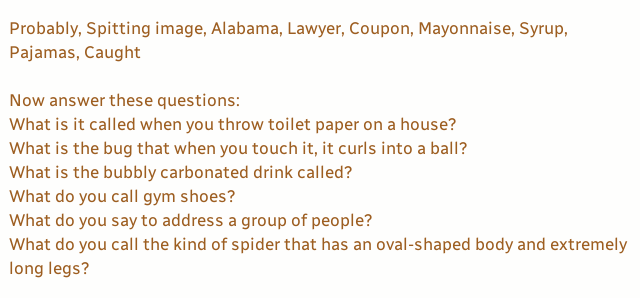Probably, Spitting image, Alabama, Lawyer, Coupon, Mayonnaise, Syrup, Pajamas, Caught

Now answer these questions:
What is it called when you throw toilet paper on a house?
What is the bug that when you touch it, it curls into a ball?
What is the bubbly carbonated drink called?
What do you call gym shoes?
What do you say to address a group of people?
What do you call the kind of spider that has an oval-shaped body and extremely long legs?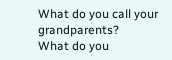What do you call your grandparents?
What do you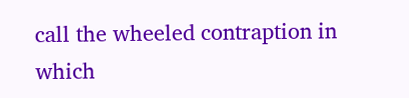call the wheeled contraption in which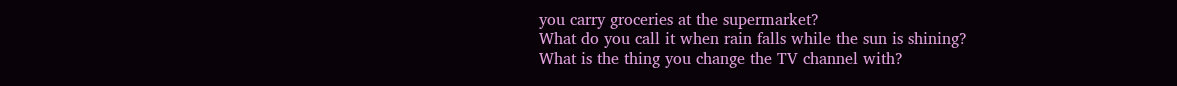you carry groceries at the supermarket?
What do you call it when rain falls while the sun is shining?
What is the thing you change the TV channel with?